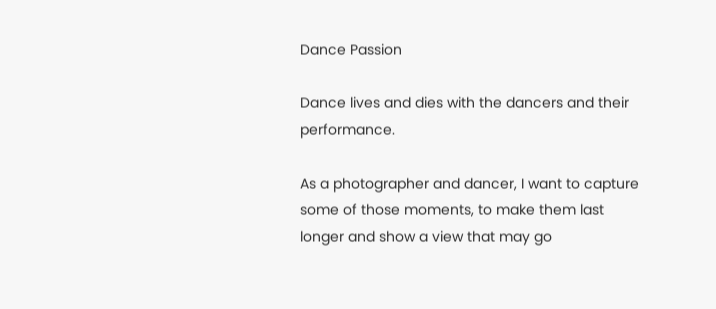Dance Passion

Dance lives and dies with the dancers and their performance.

As a photographer and dancer, I want to capture some of those moments, to make them last longer and show a view that may go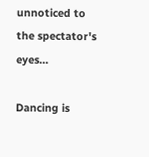unnoticed to the spectator's eyes…

Dancing is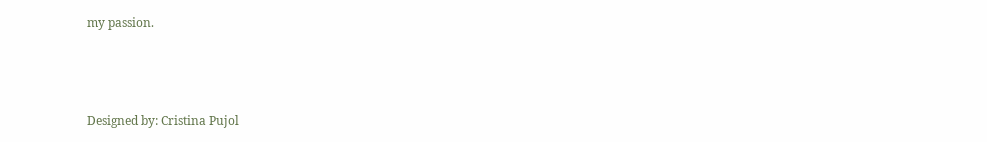my passion.



Designed by: Cristina Pujol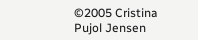©2005 Cristina Pujol Jensen